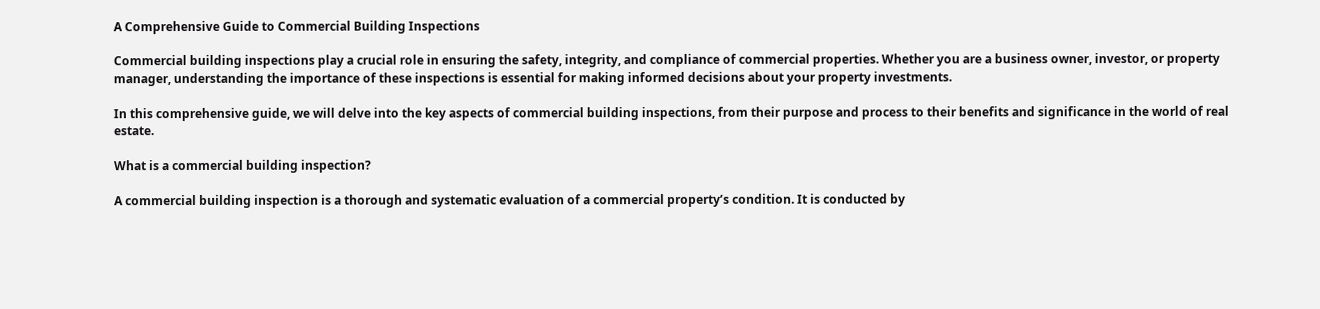A Comprehensive Guide to Commercial Building Inspections

Commercial building inspections play a crucial role in ensuring the safety, integrity, and compliance of commercial properties. Whether you are a business owner, investor, or property manager, understanding the importance of these inspections is essential for making informed decisions about your property investments.

In this comprehensive guide, we will delve into the key aspects of commercial building inspections, from their purpose and process to their benefits and significance in the world of real estate.

What is a commercial building inspection?

A commercial building inspection is a thorough and systematic evaluation of a commercial property’s condition. It is conducted by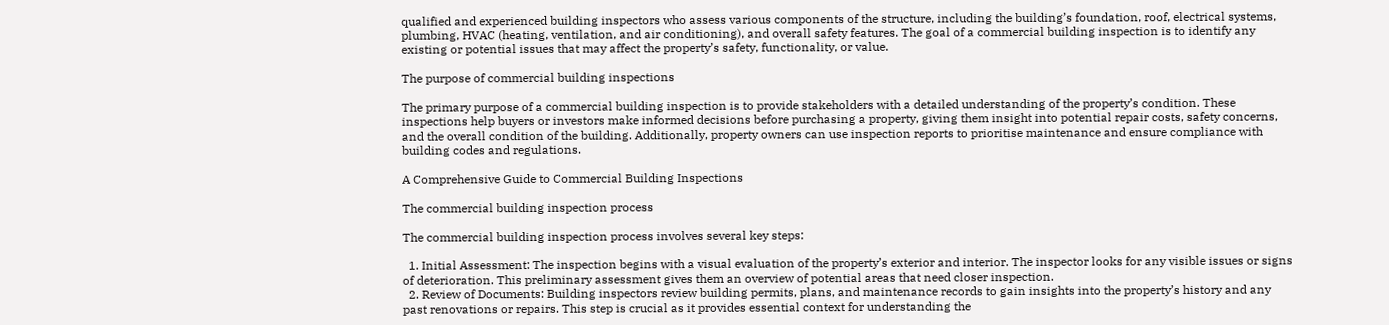qualified and experienced building inspectors who assess various components of the structure, including the building’s foundation, roof, electrical systems, plumbing, HVAC (heating, ventilation, and air conditioning), and overall safety features. The goal of a commercial building inspection is to identify any existing or potential issues that may affect the property’s safety, functionality, or value.

The purpose of commercial building inspections

The primary purpose of a commercial building inspection is to provide stakeholders with a detailed understanding of the property’s condition. These inspections help buyers or investors make informed decisions before purchasing a property, giving them insight into potential repair costs, safety concerns, and the overall condition of the building. Additionally, property owners can use inspection reports to prioritise maintenance and ensure compliance with building codes and regulations.

A Comprehensive Guide to Commercial Building Inspections

The commercial building inspection process

The commercial building inspection process involves several key steps:

  1. Initial Assessment: The inspection begins with a visual evaluation of the property’s exterior and interior. The inspector looks for any visible issues or signs of deterioration. This preliminary assessment gives them an overview of potential areas that need closer inspection.
  2. Review of Documents: Building inspectors review building permits, plans, and maintenance records to gain insights into the property’s history and any past renovations or repairs. This step is crucial as it provides essential context for understanding the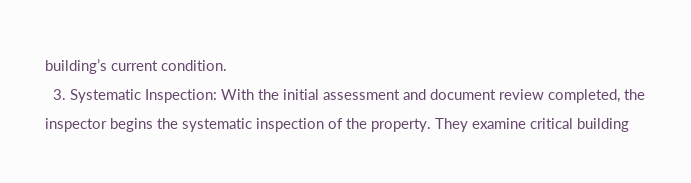building’s current condition.
  3. Systematic Inspection: With the initial assessment and document review completed, the inspector begins the systematic inspection of the property. They examine critical building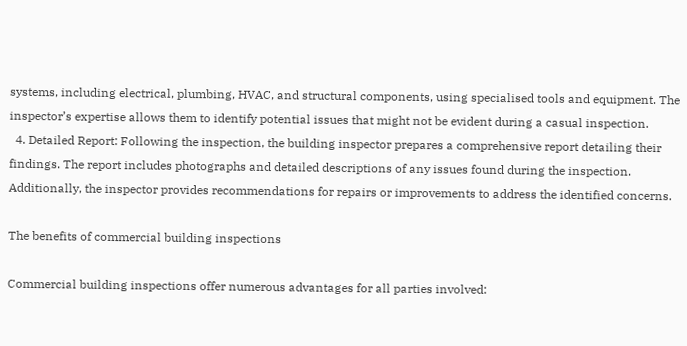systems, including electrical, plumbing, HVAC, and structural components, using specialised tools and equipment. The inspector’s expertise allows them to identify potential issues that might not be evident during a casual inspection.
  4. Detailed Report: Following the inspection, the building inspector prepares a comprehensive report detailing their findings. The report includes photographs and detailed descriptions of any issues found during the inspection. Additionally, the inspector provides recommendations for repairs or improvements to address the identified concerns.

The benefits of commercial building inspections

Commercial building inspections offer numerous advantages for all parties involved: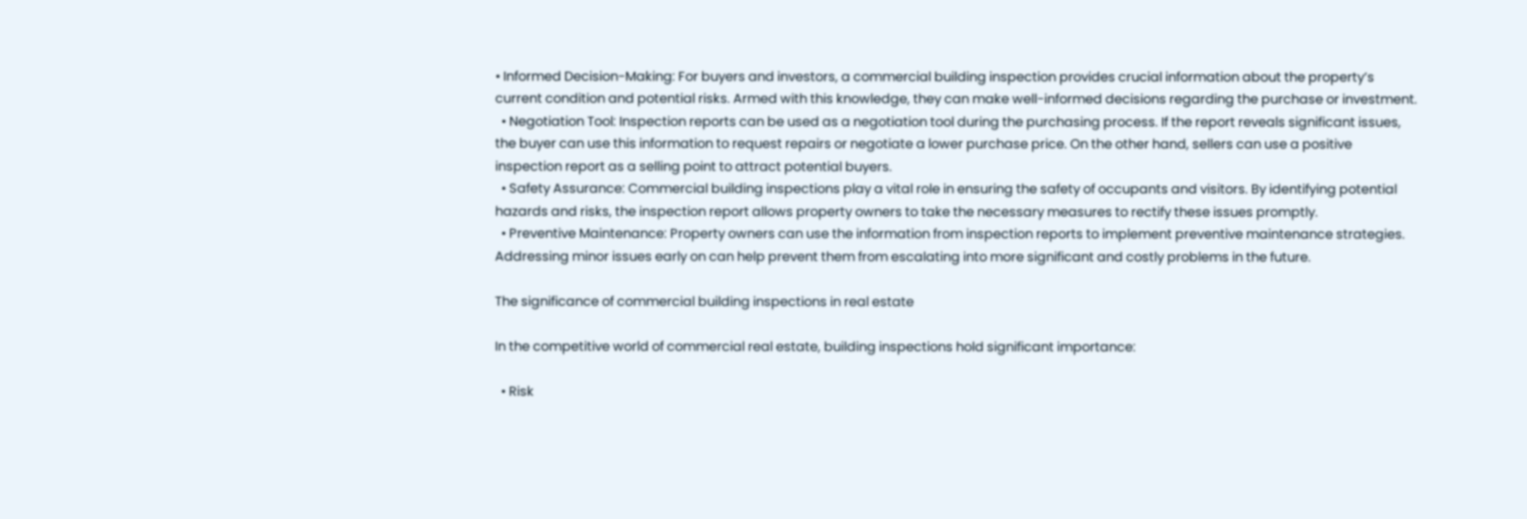• Informed Decision-Making: For buyers and investors, a commercial building inspection provides crucial information about the property’s current condition and potential risks. Armed with this knowledge, they can make well-informed decisions regarding the purchase or investment.
  • Negotiation Tool: Inspection reports can be used as a negotiation tool during the purchasing process. If the report reveals significant issues, the buyer can use this information to request repairs or negotiate a lower purchase price. On the other hand, sellers can use a positive inspection report as a selling point to attract potential buyers.
  • Safety Assurance: Commercial building inspections play a vital role in ensuring the safety of occupants and visitors. By identifying potential hazards and risks, the inspection report allows property owners to take the necessary measures to rectify these issues promptly.
  • Preventive Maintenance: Property owners can use the information from inspection reports to implement preventive maintenance strategies. Addressing minor issues early on can help prevent them from escalating into more significant and costly problems in the future.

The significance of commercial building inspections in real estate

In the competitive world of commercial real estate, building inspections hold significant importance:

  • Risk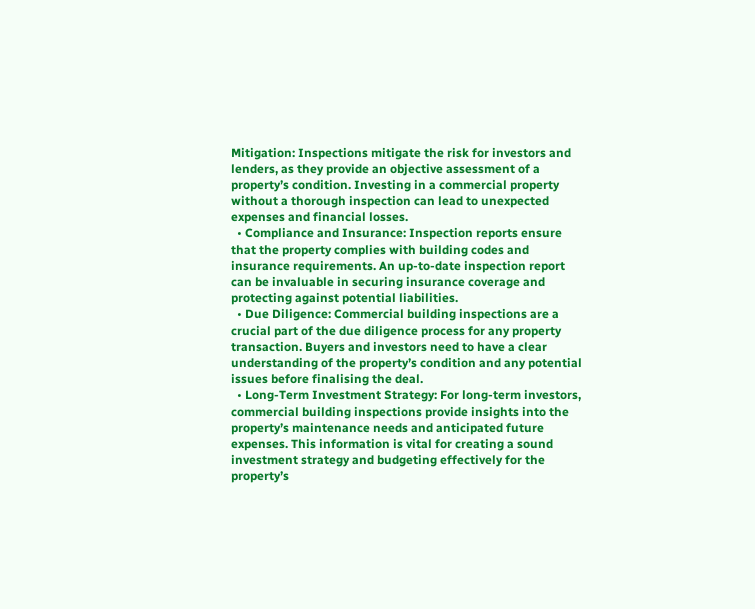Mitigation: Inspections mitigate the risk for investors and lenders, as they provide an objective assessment of a property’s condition. Investing in a commercial property without a thorough inspection can lead to unexpected expenses and financial losses.
  • Compliance and Insurance: Inspection reports ensure that the property complies with building codes and insurance requirements. An up-to-date inspection report can be invaluable in securing insurance coverage and protecting against potential liabilities.
  • Due Diligence: Commercial building inspections are a crucial part of the due diligence process for any property transaction. Buyers and investors need to have a clear understanding of the property’s condition and any potential issues before finalising the deal.
  • Long-Term Investment Strategy: For long-term investors, commercial building inspections provide insights into the property’s maintenance needs and anticipated future expenses. This information is vital for creating a sound investment strategy and budgeting effectively for the property’s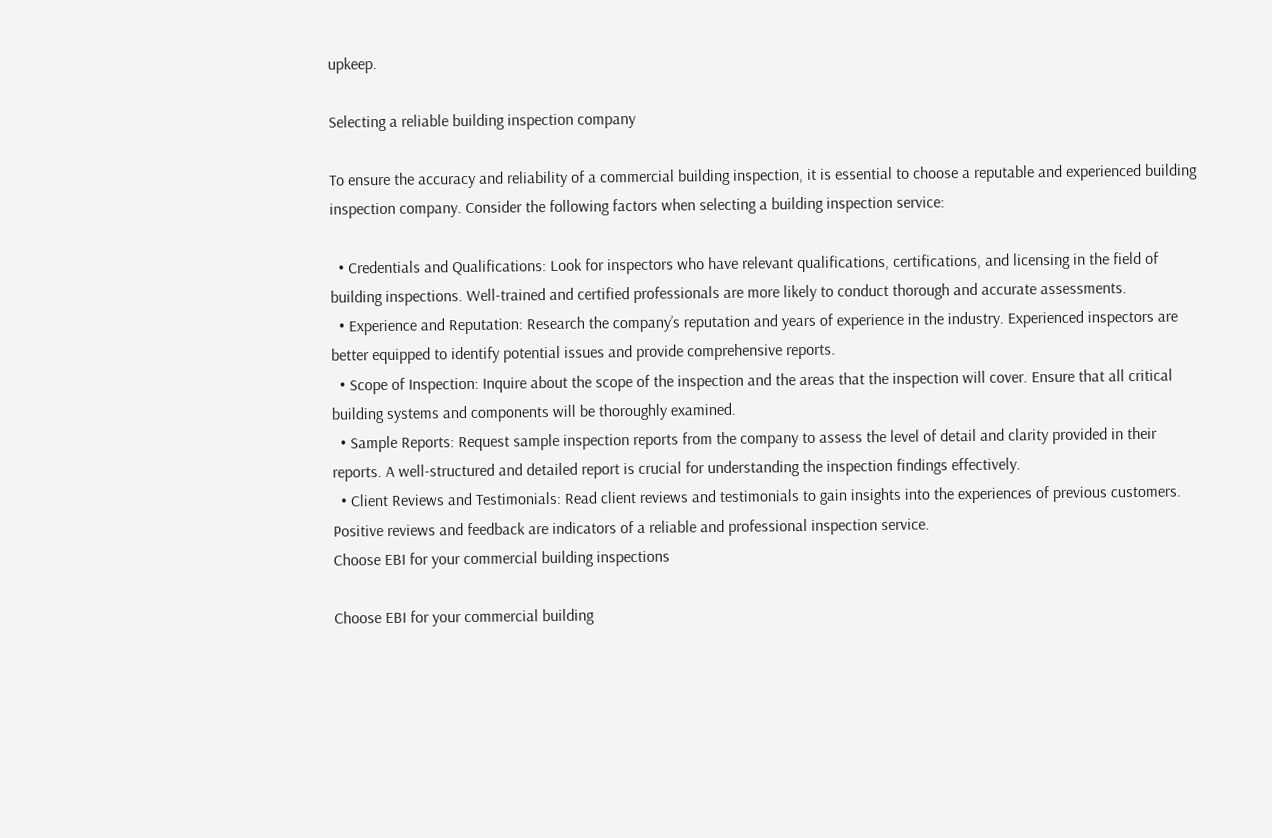upkeep.

Selecting a reliable building inspection company

To ensure the accuracy and reliability of a commercial building inspection, it is essential to choose a reputable and experienced building inspection company. Consider the following factors when selecting a building inspection service:

  • Credentials and Qualifications: Look for inspectors who have relevant qualifications, certifications, and licensing in the field of building inspections. Well-trained and certified professionals are more likely to conduct thorough and accurate assessments.
  • Experience and Reputation: Research the company’s reputation and years of experience in the industry. Experienced inspectors are better equipped to identify potential issues and provide comprehensive reports.
  • Scope of Inspection: Inquire about the scope of the inspection and the areas that the inspection will cover. Ensure that all critical building systems and components will be thoroughly examined.
  • Sample Reports: Request sample inspection reports from the company to assess the level of detail and clarity provided in their reports. A well-structured and detailed report is crucial for understanding the inspection findings effectively.
  • Client Reviews and Testimonials: Read client reviews and testimonials to gain insights into the experiences of previous customers. Positive reviews and feedback are indicators of a reliable and professional inspection service.
Choose EBI for your commercial building inspections

Choose EBI for your commercial building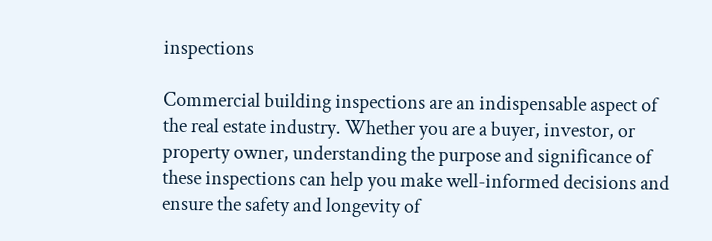inspections

Commercial building inspections are an indispensable aspect of the real estate industry. Whether you are a buyer, investor, or property owner, understanding the purpose and significance of these inspections can help you make well-informed decisions and ensure the safety and longevity of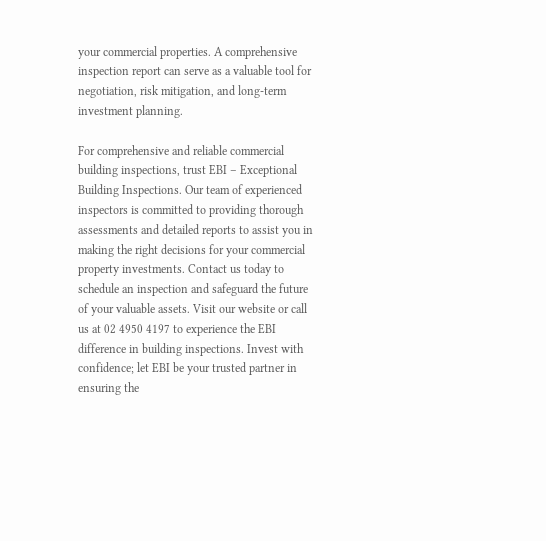your commercial properties. A comprehensive inspection report can serve as a valuable tool for negotiation, risk mitigation, and long-term investment planning.

For comprehensive and reliable commercial building inspections, trust EBI – Exceptional Building Inspections. Our team of experienced inspectors is committed to providing thorough assessments and detailed reports to assist you in making the right decisions for your commercial property investments. Contact us today to schedule an inspection and safeguard the future of your valuable assets. Visit our website or call us at 02 4950 4197 to experience the EBI difference in building inspections. Invest with confidence; let EBI be your trusted partner in ensuring the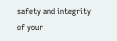safety and integrity of your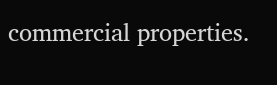commercial properties.